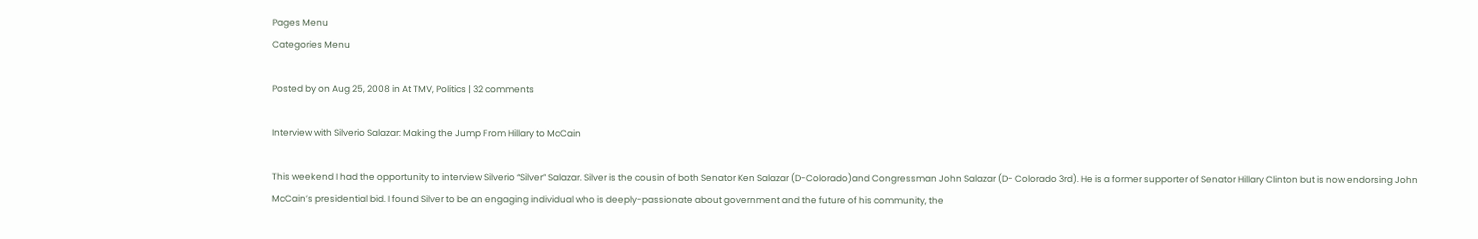Pages Menu
Categories Menu

Posted by on Aug 25, 2008 in At TMV, Politics | 32 comments

Interview with Silverio Salazar: Making the Jump From Hillary to McCain

This weekend I had the opportunity to interview Silverio “Silver” Salazar. Silver is the cousin of both Senator Ken Salazar (D-Colorado)and Congressman John Salazar (D- Colorado 3rd). He is a former supporter of Senator Hillary Clinton but is now endorsing John McCain’s presidential bid. I found Silver to be an engaging individual who is deeply-passionate about government and the future of his community, the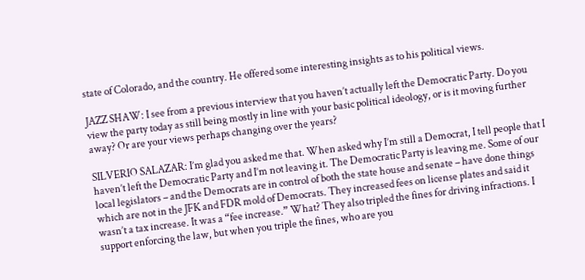state of Colorado, and the country. He offered some interesting insights as to his political views.

JAZZ SHAW: I see from a previous interview that you haven’t actually left the Democratic Party. Do you view the party today as still being mostly in line with your basic political ideology, or is it moving further away? Or are your views perhaps changing over the years?

SILVERIO SALAZAR: I’m glad you asked me that. When asked why I’m still a Democrat, I tell people that I haven’t left the Democratic Party and I’m not leaving it. The Democratic Party is leaving me. Some of our local legislators – and the Democrats are in control of both the state house and senate – have done things which are not in the JFK and FDR mold of Democrats. They increased fees on license plates and said it wasn’t a tax increase. It was a “fee increase.” What? They also tripled the fines for driving infractions. I support enforcing the law, but when you triple the fines, who are you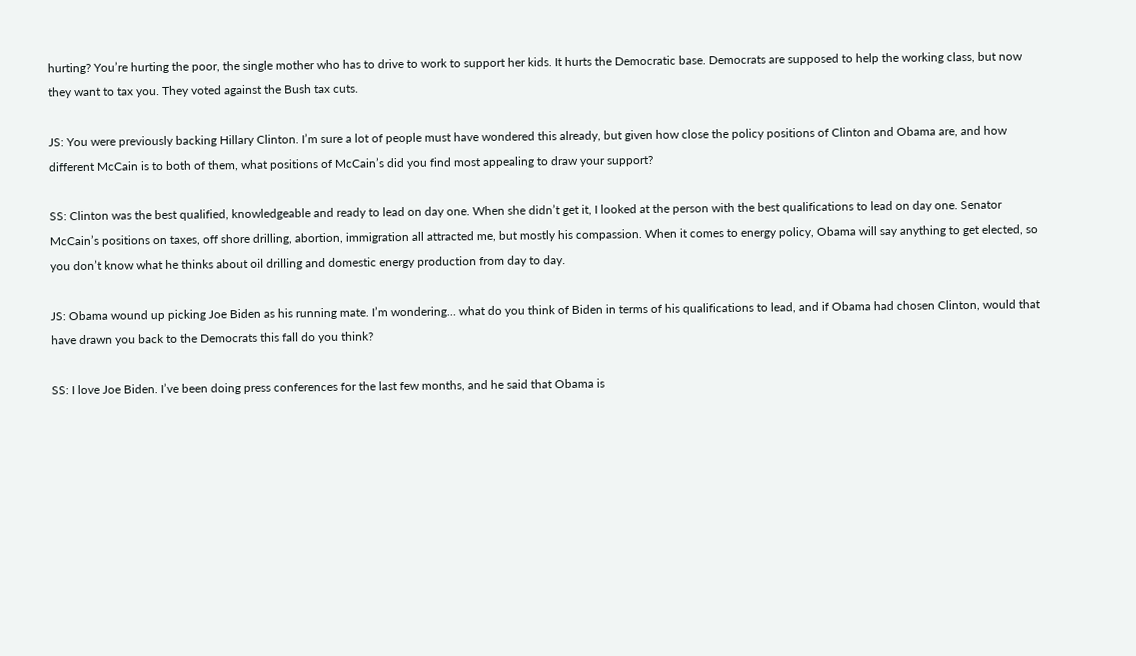hurting? You’re hurting the poor, the single mother who has to drive to work to support her kids. It hurts the Democratic base. Democrats are supposed to help the working class, but now they want to tax you. They voted against the Bush tax cuts.

JS: You were previously backing Hillary Clinton. I’m sure a lot of people must have wondered this already, but given how close the policy positions of Clinton and Obama are, and how different McCain is to both of them, what positions of McCain’s did you find most appealing to draw your support?

SS: Clinton was the best qualified, knowledgeable and ready to lead on day one. When she didn’t get it, I looked at the person with the best qualifications to lead on day one. Senator McCain’s positions on taxes, off shore drilling, abortion, immigration all attracted me, but mostly his compassion. When it comes to energy policy, Obama will say anything to get elected, so you don’t know what he thinks about oil drilling and domestic energy production from day to day.

JS: Obama wound up picking Joe Biden as his running mate. I’m wondering… what do you think of Biden in terms of his qualifications to lead, and if Obama had chosen Clinton, would that have drawn you back to the Democrats this fall do you think?

SS: I love Joe Biden. I’ve been doing press conferences for the last few months, and he said that Obama is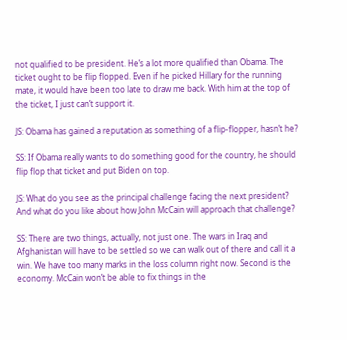not qualified to be president. He’s a lot more qualified than Obama. The ticket ought to be flip flopped. Even if he picked Hillary for the running mate, it would have been too late to draw me back. With him at the top of the ticket, I just can’t support it.

JS: Obama has gained a reputation as something of a flip-flopper, hasn’t he?

SS: If Obama really wants to do something good for the country, he should flip flop that ticket and put Biden on top.

JS: What do you see as the principal challenge facing the next president? And what do you like about how John McCain will approach that challenge?

SS: There are two things, actually, not just one. The wars in Iraq and Afghanistan will have to be settled so we can walk out of there and call it a win. We have too many marks in the loss column right now. Second is the economy. McCain won’t be able to fix things in the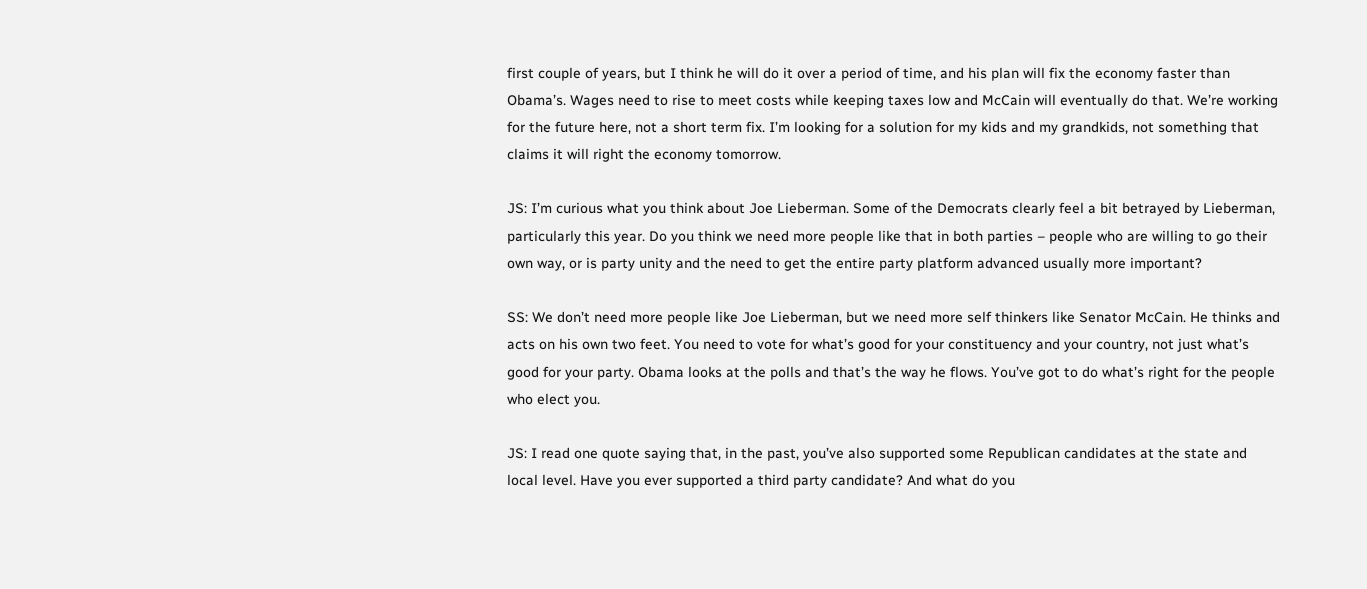first couple of years, but I think he will do it over a period of time, and his plan will fix the economy faster than Obama’s. Wages need to rise to meet costs while keeping taxes low and McCain will eventually do that. We’re working for the future here, not a short term fix. I’m looking for a solution for my kids and my grandkids, not something that claims it will right the economy tomorrow.

JS: I’m curious what you think about Joe Lieberman. Some of the Democrats clearly feel a bit betrayed by Lieberman, particularly this year. Do you think we need more people like that in both parties – people who are willing to go their own way, or is party unity and the need to get the entire party platform advanced usually more important?

SS: We don’t need more people like Joe Lieberman, but we need more self thinkers like Senator McCain. He thinks and acts on his own two feet. You need to vote for what’s good for your constituency and your country, not just what’s good for your party. Obama looks at the polls and that’s the way he flows. You’ve got to do what’s right for the people who elect you.

JS: I read one quote saying that, in the past, you’ve also supported some Republican candidates at the state and local level. Have you ever supported a third party candidate? And what do you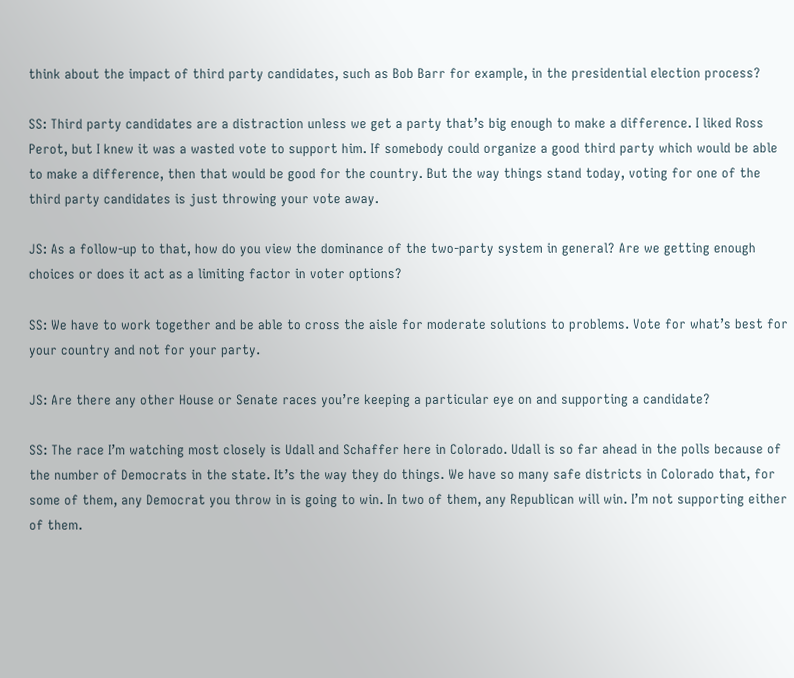think about the impact of third party candidates, such as Bob Barr for example, in the presidential election process?

SS: Third party candidates are a distraction unless we get a party that’s big enough to make a difference. I liked Ross Perot, but I knew it was a wasted vote to support him. If somebody could organize a good third party which would be able to make a difference, then that would be good for the country. But the way things stand today, voting for one of the third party candidates is just throwing your vote away.

JS: As a follow-up to that, how do you view the dominance of the two-party system in general? Are we getting enough choices or does it act as a limiting factor in voter options?

SS: We have to work together and be able to cross the aisle for moderate solutions to problems. Vote for what’s best for your country and not for your party.

JS: Are there any other House or Senate races you’re keeping a particular eye on and supporting a candidate?

SS: The race I’m watching most closely is Udall and Schaffer here in Colorado. Udall is so far ahead in the polls because of the number of Democrats in the state. It’s the way they do things. We have so many safe districts in Colorado that, for some of them, any Democrat you throw in is going to win. In two of them, any Republican will win. I’m not supporting either of them.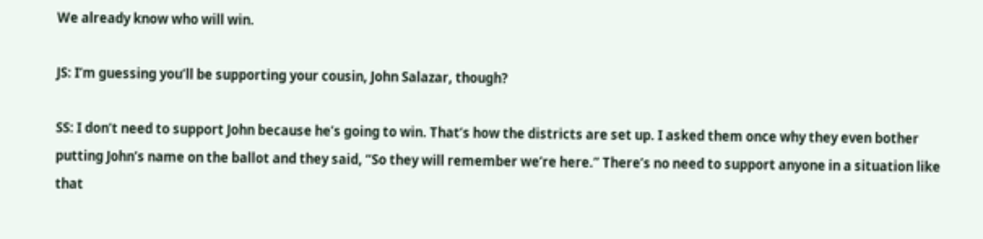We already know who will win.

JS: I’m guessing you’ll be supporting your cousin, John Salazar, though?

SS: I don’t need to support John because he’s going to win. That’s how the districts are set up. I asked them once why they even bother putting John’s name on the ballot and they said, “So they will remember we’re here.” There’s no need to support anyone in a situation like that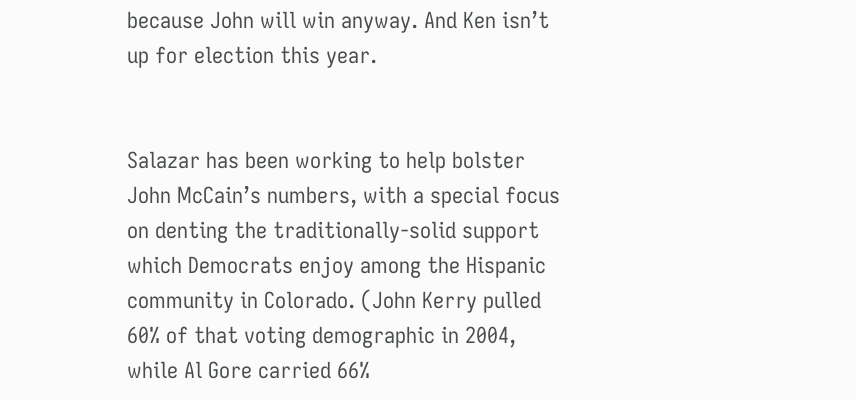because John will win anyway. And Ken isn’t up for election this year.


Salazar has been working to help bolster John McCain’s numbers, with a special focus on denting the traditionally-solid support which Democrats enjoy among the Hispanic community in Colorado. (John Kerry pulled 60% of that voting demographic in 2004, while Al Gore carried 66%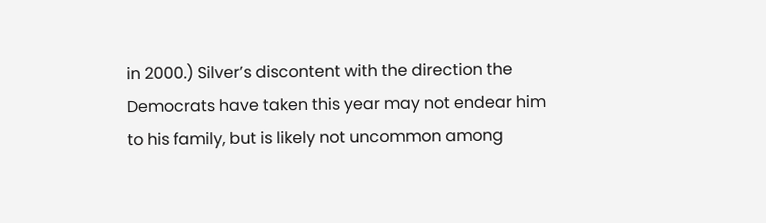in 2000.) Silver’s discontent with the direction the Democrats have taken this year may not endear him to his family, but is likely not uncommon among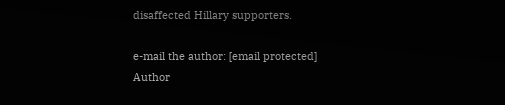disaffected Hillary supporters.

e-mail the author: [email protected]
Author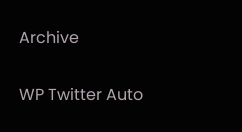Archive

WP Twitter Auto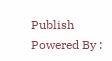Publish Powered By :